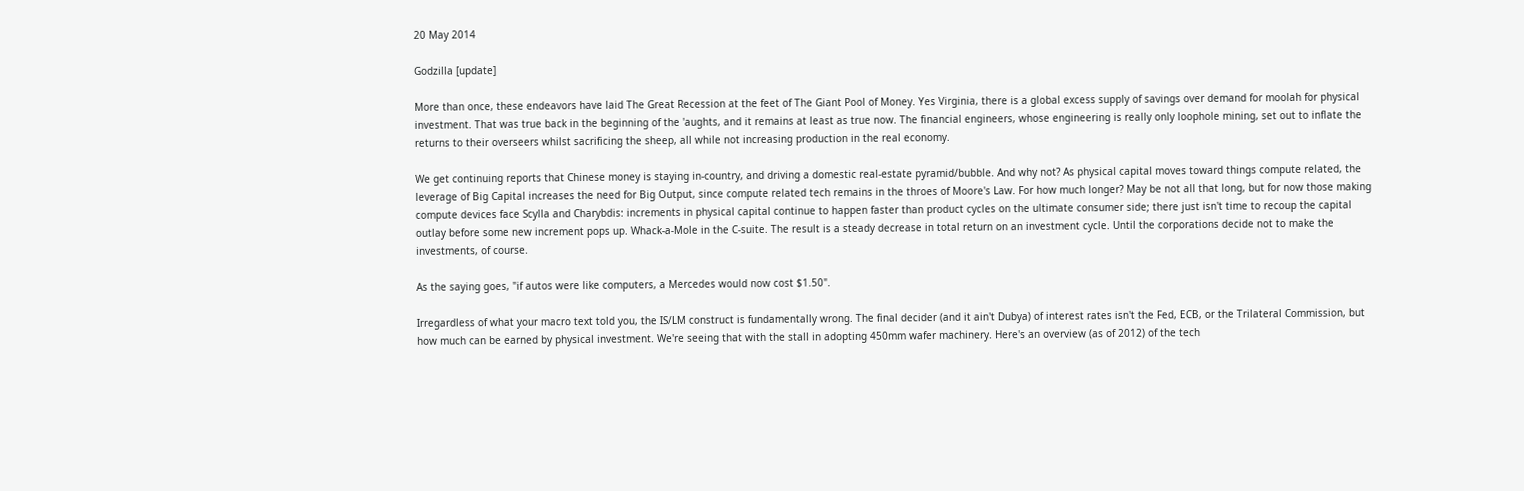20 May 2014

Godzilla [update]

More than once, these endeavors have laid The Great Recession at the feet of The Giant Pool of Money. Yes Virginia, there is a global excess supply of savings over demand for moolah for physical investment. That was true back in the beginning of the 'aughts, and it remains at least as true now. The financial engineers, whose engineering is really only loophole mining, set out to inflate the returns to their overseers whilst sacrificing the sheep, all while not increasing production in the real economy.

We get continuing reports that Chinese money is staying in-country, and driving a domestic real-estate pyramid/bubble. And why not? As physical capital moves toward things compute related, the leverage of Big Capital increases the need for Big Output, since compute related tech remains in the throes of Moore's Law. For how much longer? May be not all that long, but for now those making compute devices face Scylla and Charybdis: increments in physical capital continue to happen faster than product cycles on the ultimate consumer side; there just isn't time to recoup the capital outlay before some new increment pops up. Whack-a-Mole in the C-suite. The result is a steady decrease in total return on an investment cycle. Until the corporations decide not to make the investments, of course.

As the saying goes, "if autos were like computers, a Mercedes would now cost $1.50".

Irregardless of what your macro text told you, the IS/LM construct is fundamentally wrong. The final decider (and it ain't Dubya) of interest rates isn't the Fed, ECB, or the Trilateral Commission, but how much can be earned by physical investment. We're seeing that with the stall in adopting 450mm wafer machinery. Here's an overview (as of 2012) of the tech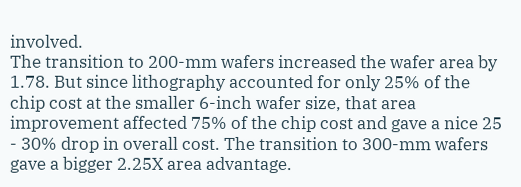involved.
The transition to 200-mm wafers increased the wafer area by 1.78. But since lithography accounted for only 25% of the chip cost at the smaller 6-inch wafer size, that area improvement affected 75% of the chip cost and gave a nice 25 - 30% drop in overall cost. The transition to 300-mm wafers gave a bigger 2.25X area advantage.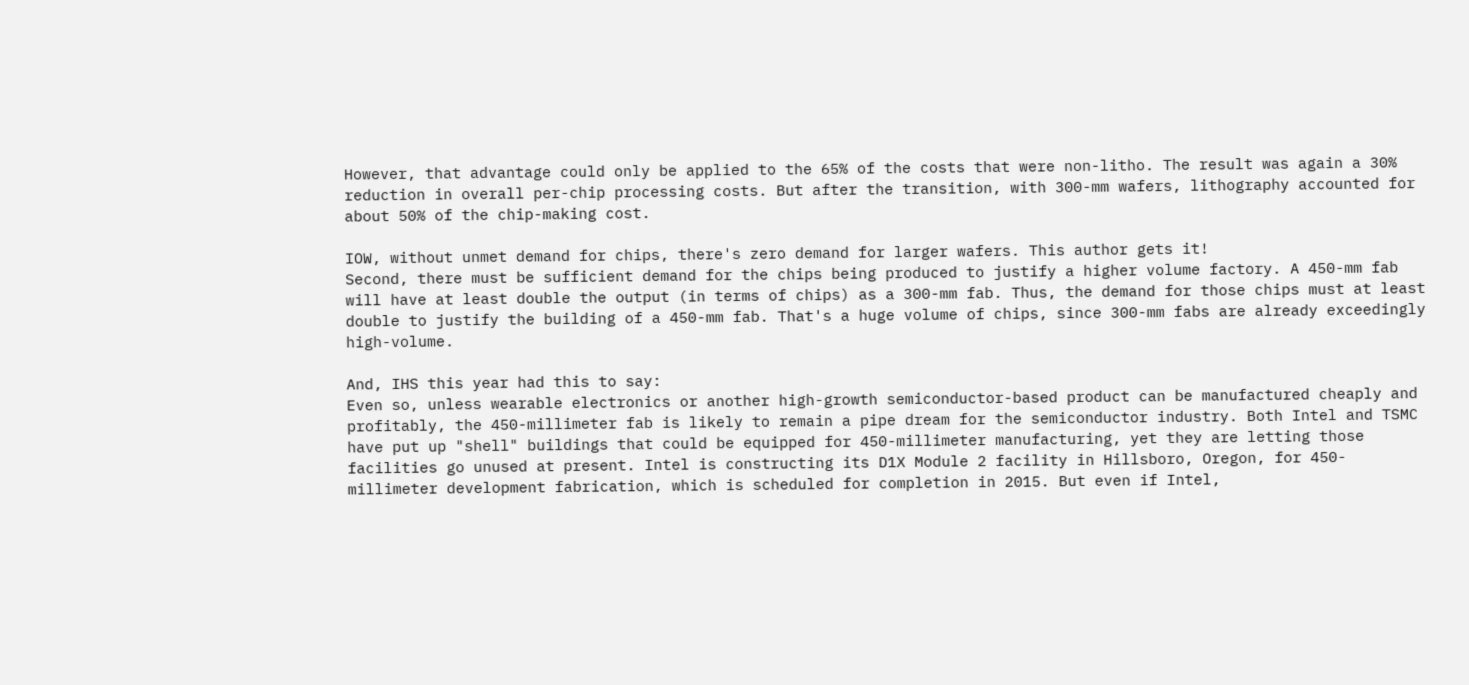However, that advantage could only be applied to the 65% of the costs that were non-litho. The result was again a 30% reduction in overall per-chip processing costs. But after the transition, with 300-mm wafers, lithography accounted for about 50% of the chip-making cost.

IOW, without unmet demand for chips, there's zero demand for larger wafers. This author gets it!
Second, there must be sufficient demand for the chips being produced to justify a higher volume factory. A 450-mm fab will have at least double the output (in terms of chips) as a 300-mm fab. Thus, the demand for those chips must at least double to justify the building of a 450-mm fab. That's a huge volume of chips, since 300-mm fabs are already exceedingly high-volume.

And, IHS this year had this to say:
Even so, unless wearable electronics or another high-growth semiconductor-based product can be manufactured cheaply and profitably, the 450-millimeter fab is likely to remain a pipe dream for the semiconductor industry. Both Intel and TSMC have put up "shell" buildings that could be equipped for 450-millimeter manufacturing, yet they are letting those facilities go unused at present. Intel is constructing its D1X Module 2 facility in Hillsboro, Oregon, for 450-millimeter development fabrication, which is scheduled for completion in 2015. But even if Intel,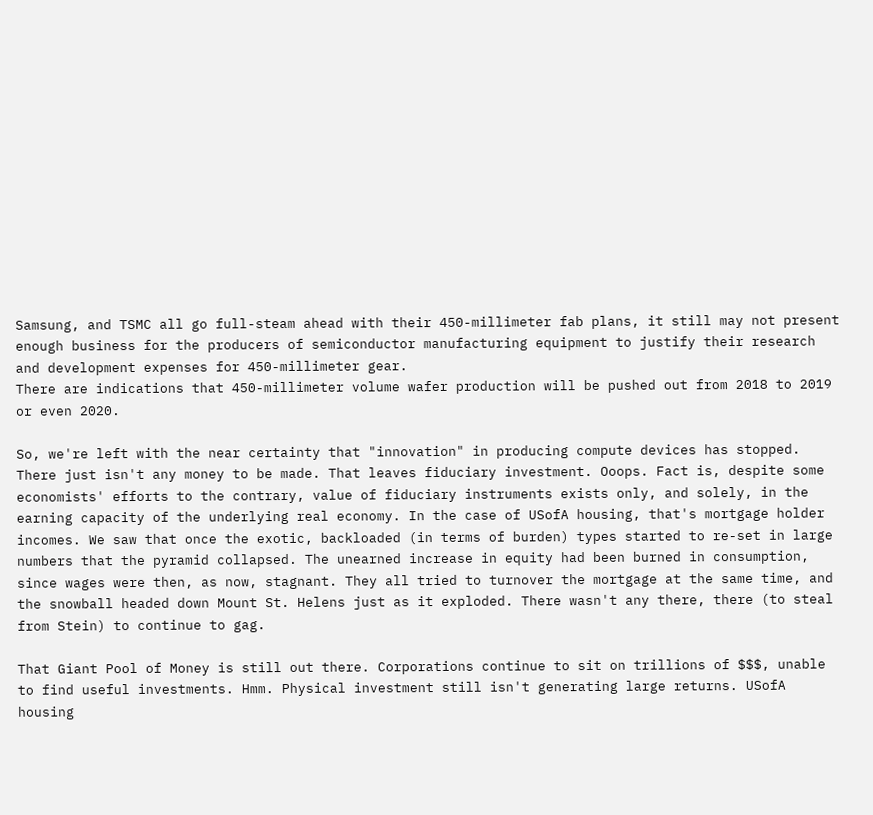Samsung, and TSMC all go full-steam ahead with their 450-millimeter fab plans, it still may not present enough business for the producers of semiconductor manufacturing equipment to justify their research and development expenses for 450-millimeter gear.
There are indications that 450-millimeter volume wafer production will be pushed out from 2018 to 2019 or even 2020.

So, we're left with the near certainty that "innovation" in producing compute devices has stopped. There just isn't any money to be made. That leaves fiduciary investment. Ooops. Fact is, despite some economists' efforts to the contrary, value of fiduciary instruments exists only, and solely, in the earning capacity of the underlying real economy. In the case of USofA housing, that's mortgage holder incomes. We saw that once the exotic, backloaded (in terms of burden) types started to re-set in large numbers that the pyramid collapsed. The unearned increase in equity had been burned in consumption, since wages were then, as now, stagnant. They all tried to turnover the mortgage at the same time, and the snowball headed down Mount St. Helens just as it exploded. There wasn't any there, there (to steal from Stein) to continue to gag.

That Giant Pool of Money is still out there. Corporations continue to sit on trillions of $$$, unable to find useful investments. Hmm. Physical investment still isn't generating large returns. USofA housing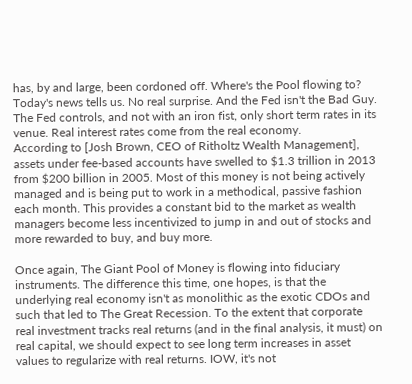has, by and large, been cordoned off. Where's the Pool flowing to? Today's news tells us. No real surprise. And the Fed isn't the Bad Guy. The Fed controls, and not with an iron fist, only short term rates in its venue. Real interest rates come from the real economy.
According to [Josh Brown, CEO of Ritholtz Wealth Management], assets under fee-based accounts have swelled to $1.3 trillion in 2013 from $200 billion in 2005. Most of this money is not being actively managed and is being put to work in a methodical, passive fashion each month. This provides a constant bid to the market as wealth managers become less incentivized to jump in and out of stocks and more rewarded to buy, and buy more.

Once again, The Giant Pool of Money is flowing into fiduciary instruments. The difference this time, one hopes, is that the underlying real economy isn't as monolithic as the exotic CDOs and such that led to The Great Recession. To the extent that corporate real investment tracks real returns (and in the final analysis, it must) on real capital, we should expect to see long term increases in asset values to regularize with real returns. IOW, it's not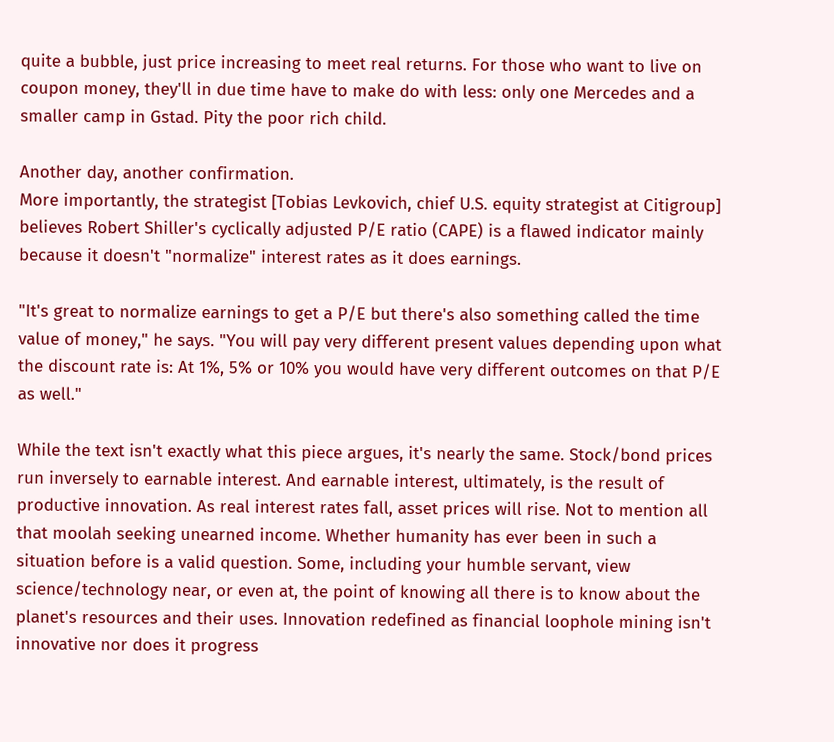quite a bubble, just price increasing to meet real returns. For those who want to live on coupon money, they'll in due time have to make do with less: only one Mercedes and a smaller camp in Gstad. Pity the poor rich child.

Another day, another confirmation.
More importantly, the strategist [Tobias Levkovich, chief U.S. equity strategist at Citigroup] believes Robert Shiller's cyclically adjusted P/E ratio (CAPE) is a flawed indicator mainly because it doesn't "normalize" interest rates as it does earnings.

"It's great to normalize earnings to get a P/E but there's also something called the time value of money," he says. "You will pay very different present values depending upon what the discount rate is: At 1%, 5% or 10% you would have very different outcomes on that P/E as well."

While the text isn't exactly what this piece argues, it's nearly the same. Stock/bond prices run inversely to earnable interest. And earnable interest, ultimately, is the result of productive innovation. As real interest rates fall, asset prices will rise. Not to mention all that moolah seeking unearned income. Whether humanity has ever been in such a situation before is a valid question. Some, including your humble servant, view science/technology near, or even at, the point of knowing all there is to know about the planet's resources and their uses. Innovation redefined as financial loophole mining isn't innovative nor does it progress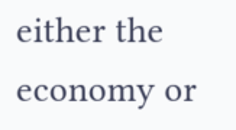either the economy or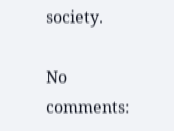society.

No comments: